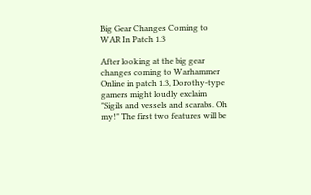Big Gear Changes Coming to WAR In Patch 1.3

After looking at the big gear changes coming to Warhammer Online in patch 1.3, Dorothy-type gamers might loudly exclaim "Sigils and vessels and scarabs. Oh my!" The first two features will be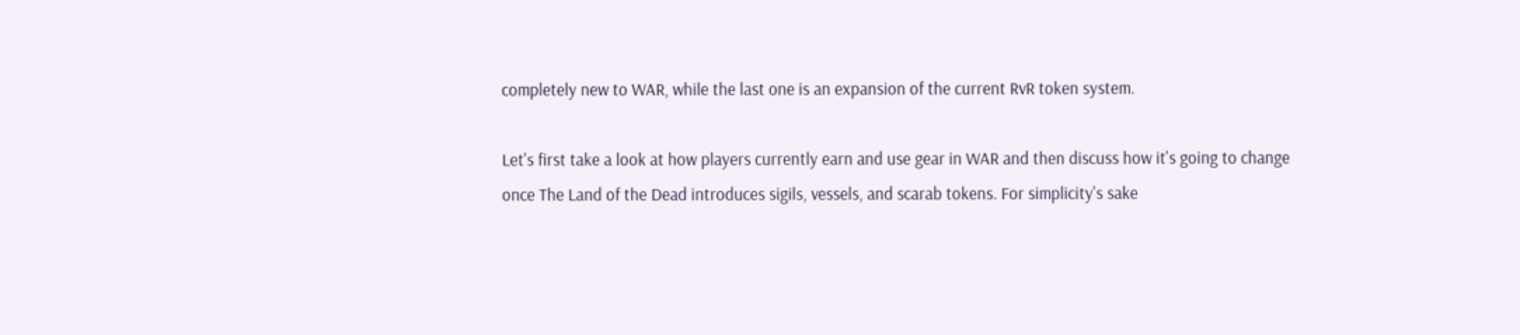completely new to WAR, while the last one is an expansion of the current RvR token system.

Let's first take a look at how players currently earn and use gear in WAR and then discuss how it's going to change once The Land of the Dead introduces sigils, vessels, and scarab tokens. For simplicity's sake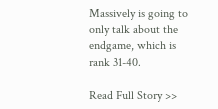Massively is going to only talk about the endgame, which is rank 31-40.

Read Full Story >>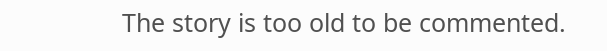The story is too old to be commented.